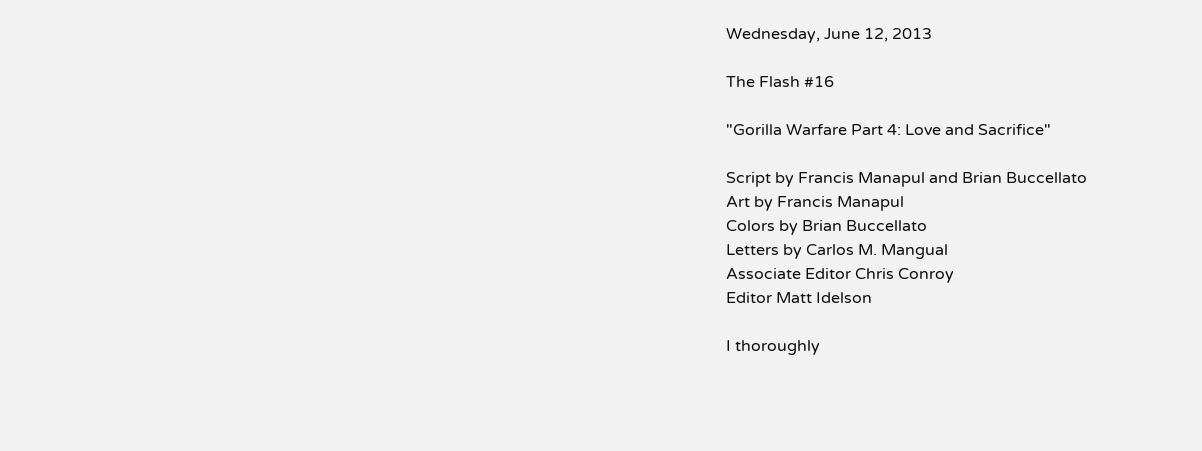Wednesday, June 12, 2013

The Flash #16

"Gorilla Warfare Part 4: Love and Sacrifice"

Script by Francis Manapul and Brian Buccellato
Art by Francis Manapul
Colors by Brian Buccellato
Letters by Carlos M. Mangual
Associate Editor Chris Conroy
Editor Matt Idelson

I thoroughly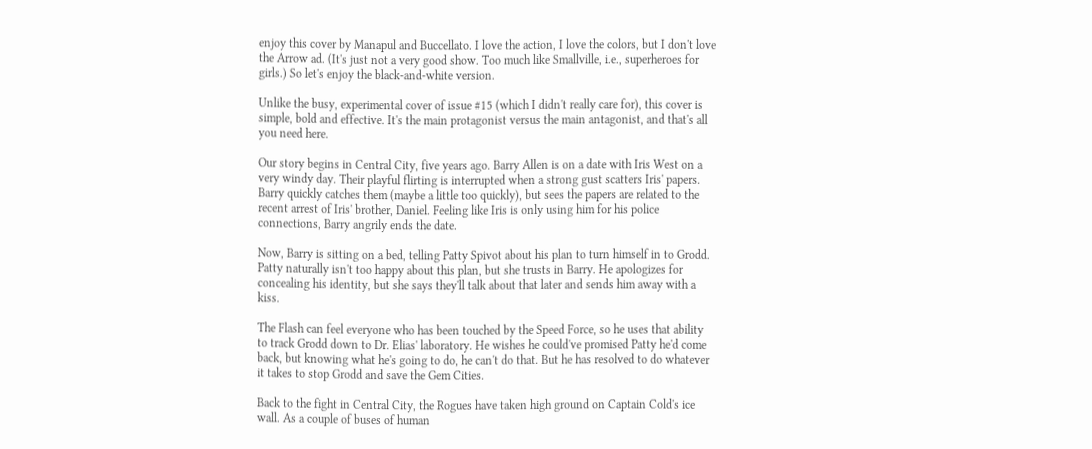enjoy this cover by Manapul and Buccellato. I love the action, I love the colors, but I don't love the Arrow ad. (It's just not a very good show. Too much like Smallville, i.e., superheroes for girls.) So let's enjoy the black-and-white version.

Unlike the busy, experimental cover of issue #15 (which I didn't really care for), this cover is simple, bold and effective. It's the main protagonist versus the main antagonist, and that's all you need here.

Our story begins in Central City, five years ago. Barry Allen is on a date with Iris West on a very windy day. Their playful flirting is interrupted when a strong gust scatters Iris' papers. Barry quickly catches them (maybe a little too quickly), but sees the papers are related to the recent arrest of Iris' brother, Daniel. Feeling like Iris is only using him for his police connections, Barry angrily ends the date.

Now, Barry is sitting on a bed, telling Patty Spivot about his plan to turn himself in to Grodd. Patty naturally isn't too happy about this plan, but she trusts in Barry. He apologizes for concealing his identity, but she says they'll talk about that later and sends him away with a kiss.

The Flash can feel everyone who has been touched by the Speed Force, so he uses that ability to track Grodd down to Dr. Elias' laboratory. He wishes he could've promised Patty he'd come back, but knowing what he's going to do, he can't do that. But he has resolved to do whatever it takes to stop Grodd and save the Gem Cities.

Back to the fight in Central City, the Rogues have taken high ground on Captain Cold's ice wall. As a couple of buses of human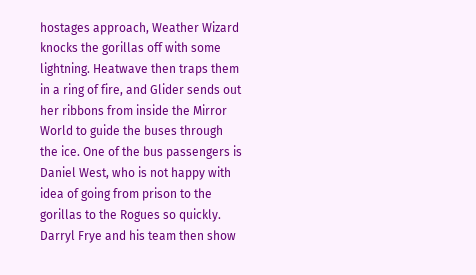hostages approach, Weather Wizard knocks the gorillas off with some lightning. Heatwave then traps them in a ring of fire, and Glider sends out her ribbons from inside the Mirror World to guide the buses through the ice. One of the bus passengers is Daniel West, who is not happy with idea of going from prison to the gorillas to the Rogues so quickly. Darryl Frye and his team then show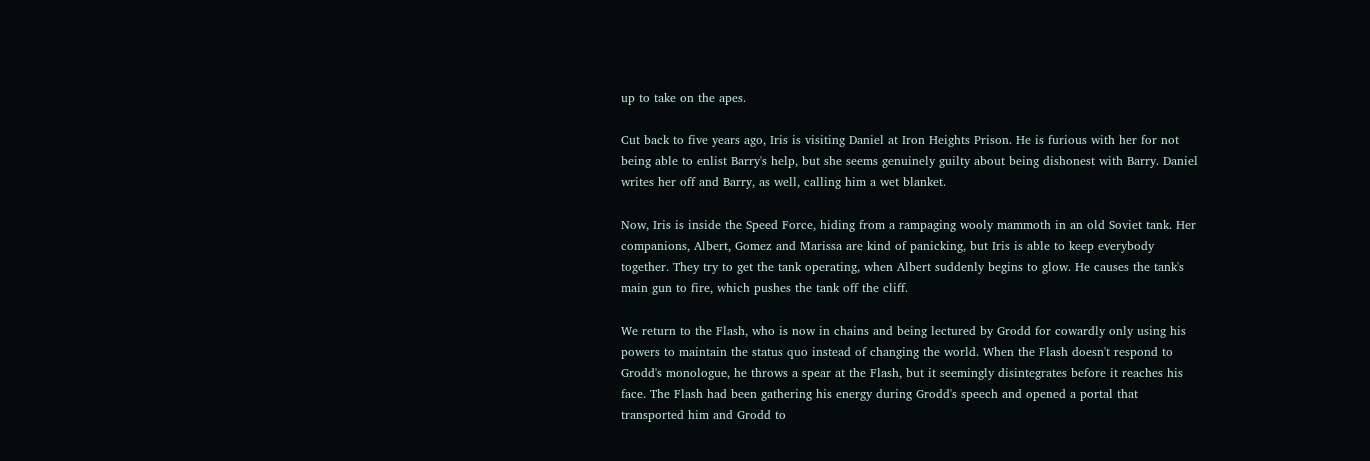up to take on the apes.

Cut back to five years ago, Iris is visiting Daniel at Iron Heights Prison. He is furious with her for not being able to enlist Barry's help, but she seems genuinely guilty about being dishonest with Barry. Daniel writes her off and Barry, as well, calling him a wet blanket.

Now, Iris is inside the Speed Force, hiding from a rampaging wooly mammoth in an old Soviet tank. Her companions, Albert, Gomez and Marissa are kind of panicking, but Iris is able to keep everybody together. They try to get the tank operating, when Albert suddenly begins to glow. He causes the tank's main gun to fire, which pushes the tank off the cliff.

We return to the Flash, who is now in chains and being lectured by Grodd for cowardly only using his powers to maintain the status quo instead of changing the world. When the Flash doesn't respond to Grodd's monologue, he throws a spear at the Flash, but it seemingly disintegrates before it reaches his face. The Flash had been gathering his energy during Grodd's speech and opened a portal that transported him and Grodd to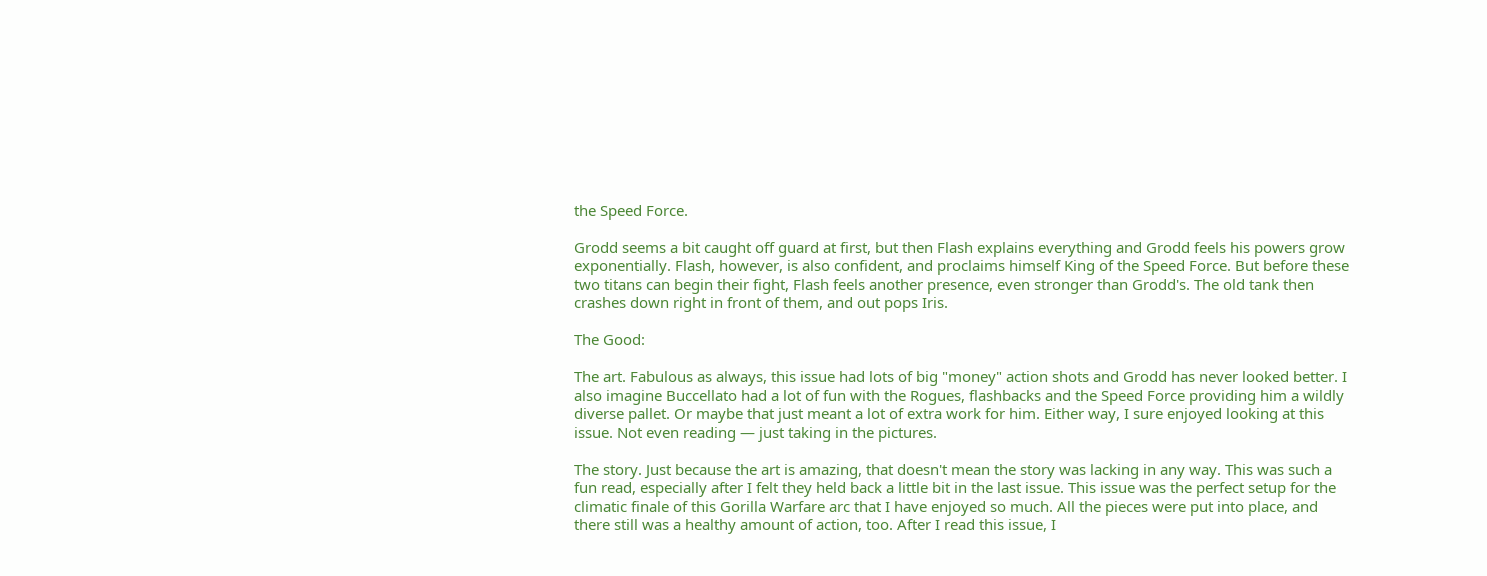the Speed Force.

Grodd seems a bit caught off guard at first, but then Flash explains everything and Grodd feels his powers grow exponentially. Flash, however, is also confident, and proclaims himself King of the Speed Force. But before these two titans can begin their fight, Flash feels another presence, even stronger than Grodd's. The old tank then crashes down right in front of them, and out pops Iris.

The Good:

The art. Fabulous as always, this issue had lots of big "money" action shots and Grodd has never looked better. I also imagine Buccellato had a lot of fun with the Rogues, flashbacks and the Speed Force providing him a wildly diverse pallet. Or maybe that just meant a lot of extra work for him. Either way, I sure enjoyed looking at this issue. Not even reading — just taking in the pictures.

The story. Just because the art is amazing, that doesn't mean the story was lacking in any way. This was such a fun read, especially after I felt they held back a little bit in the last issue. This issue was the perfect setup for the climatic finale of this Gorilla Warfare arc that I have enjoyed so much. All the pieces were put into place, and there still was a healthy amount of action, too. After I read this issue, I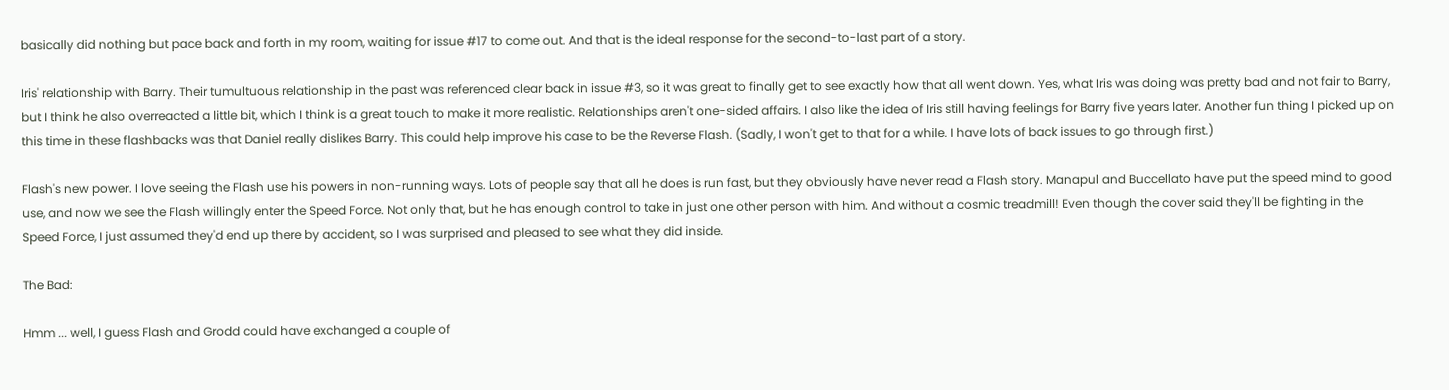basically did nothing but pace back and forth in my room, waiting for issue #17 to come out. And that is the ideal response for the second-to-last part of a story.

Iris' relationship with Barry. Their tumultuous relationship in the past was referenced clear back in issue #3, so it was great to finally get to see exactly how that all went down. Yes, what Iris was doing was pretty bad and not fair to Barry, but I think he also overreacted a little bit, which I think is a great touch to make it more realistic. Relationships aren't one-sided affairs. I also like the idea of Iris still having feelings for Barry five years later. Another fun thing I picked up on this time in these flashbacks was that Daniel really dislikes Barry. This could help improve his case to be the Reverse Flash. (Sadly, I won't get to that for a while. I have lots of back issues to go through first.)

Flash's new power. I love seeing the Flash use his powers in non-running ways. Lots of people say that all he does is run fast, but they obviously have never read a Flash story. Manapul and Buccellato have put the speed mind to good use, and now we see the Flash willingly enter the Speed Force. Not only that, but he has enough control to take in just one other person with him. And without a cosmic treadmill! Even though the cover said they'll be fighting in the Speed Force, I just assumed they'd end up there by accident, so I was surprised and pleased to see what they did inside.

The Bad:

Hmm ... well, I guess Flash and Grodd could have exchanged a couple of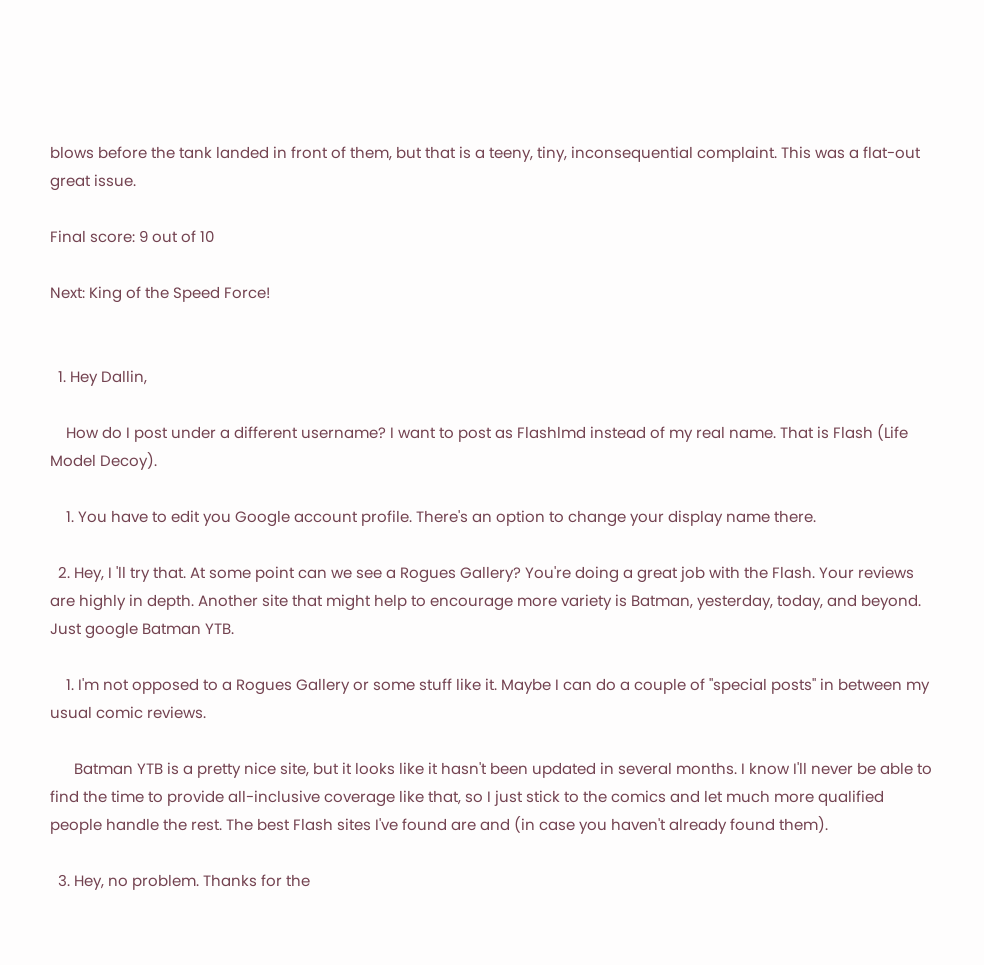blows before the tank landed in front of them, but that is a teeny, tiny, inconsequential complaint. This was a flat-out great issue.

Final score: 9 out of 10

Next: King of the Speed Force!


  1. Hey Dallin,

    How do I post under a different username? I want to post as Flashlmd instead of my real name. That is Flash (Life Model Decoy).

    1. You have to edit you Google account profile. There's an option to change your display name there.

  2. Hey, I 'll try that. At some point can we see a Rogues Gallery? You're doing a great job with the Flash. Your reviews are highly in depth. Another site that might help to encourage more variety is Batman, yesterday, today, and beyond. Just google Batman YTB.

    1. I'm not opposed to a Rogues Gallery or some stuff like it. Maybe I can do a couple of "special posts" in between my usual comic reviews.

      Batman YTB is a pretty nice site, but it looks like it hasn't been updated in several months. I know I'll never be able to find the time to provide all-inclusive coverage like that, so I just stick to the comics and let much more qualified people handle the rest. The best Flash sites I've found are and (in case you haven't already found them).

  3. Hey, no problem. Thanks for the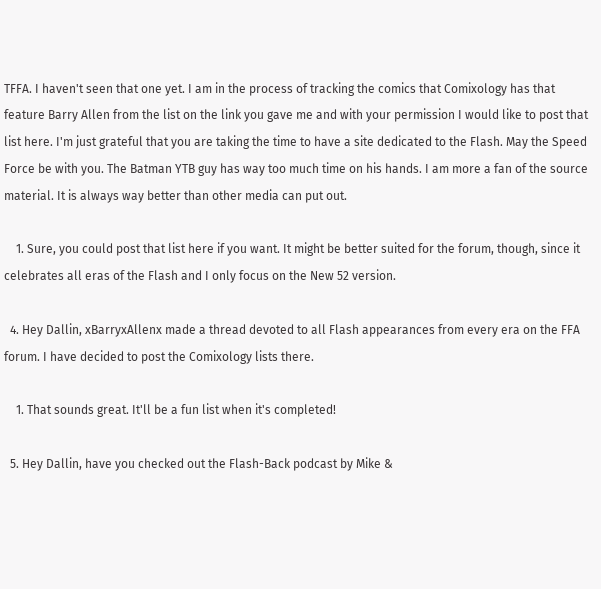TFFA. I haven't seen that one yet. I am in the process of tracking the comics that Comixology has that feature Barry Allen from the list on the link you gave me and with your permission I would like to post that list here. I'm just grateful that you are taking the time to have a site dedicated to the Flash. May the Speed Force be with you. The Batman YTB guy has way too much time on his hands. I am more a fan of the source material. It is always way better than other media can put out.

    1. Sure, you could post that list here if you want. It might be better suited for the forum, though, since it celebrates all eras of the Flash and I only focus on the New 52 version.

  4. Hey Dallin, xBarryxAllenx made a thread devoted to all Flash appearances from every era on the FFA forum. I have decided to post the Comixology lists there.

    1. That sounds great. It'll be a fun list when it's completed!

  5. Hey Dallin, have you checked out the Flash-Back podcast by Mike &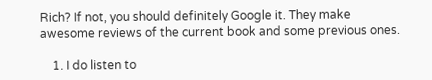Rich? If not, you should definitely Google it. They make awesome reviews of the current book and some previous ones.

    1. I do listen to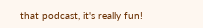that podcast, it's really fun!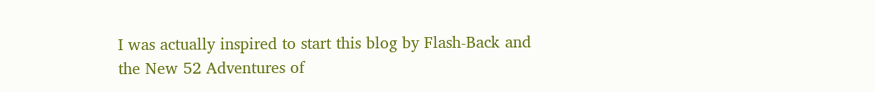I was actually inspired to start this blog by Flash-Back and the New 52 Adventures of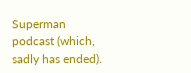Superman podcast (which, sadly has ended).